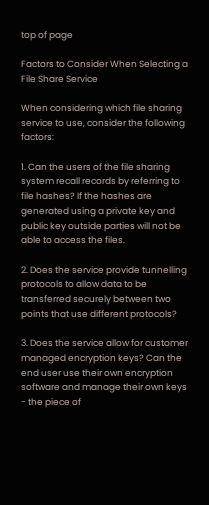top of page

Factors to Consider When Selecting a File Share Service

When considering which file sharing service to use, consider the following factors:

1. Can the users of the file sharing system recall records by referring to file hashes? If the hashes are generated using a private key and public key outside parties will not be able to access the files.

2. Does the service provide tunnelling protocols to allow data to be transferred securely between two points that use different protocols?

3. Does the service allow for customer managed encryption keys? Can the end user use their own encryption software and manage their own keys - the piece of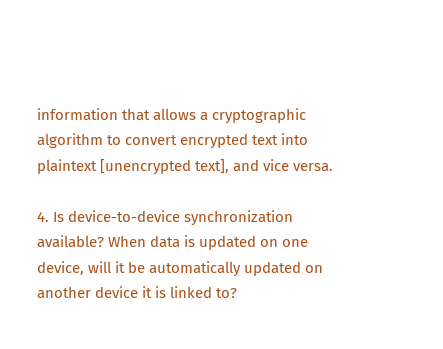information that allows a cryptographic algorithm to convert encrypted text into plaintext [unencrypted text], and vice versa.

4. Is device-to-device synchronization available? When data is updated on one device, will it be automatically updated on another device it is linked to?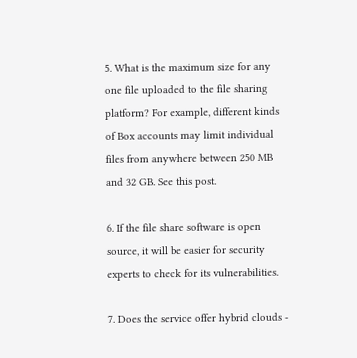5. What is the maximum size for any one file uploaded to the file sharing platform? For example, different kinds of Box accounts may limit individual files from anywhere between 250 MB and 32 GB. See this post.

6. If the file share software is open source, it will be easier for security experts to check for its vulnerabilities.

7. Does the service offer hybrid clouds -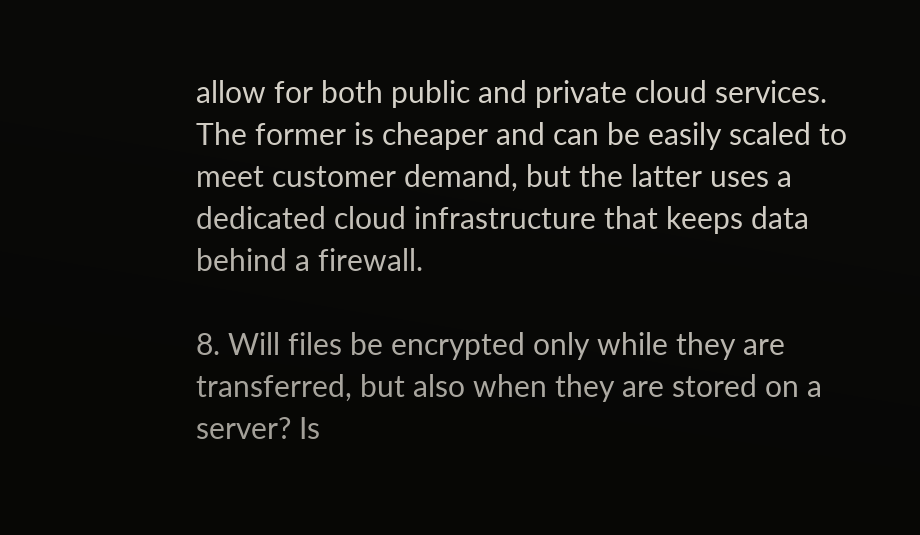allow for both public and private cloud services. The former is cheaper and can be easily scaled to meet customer demand, but the latter uses a dedicated cloud infrastructure that keeps data behind a firewall.

8. Will files be encrypted only while they are transferred, but also when they are stored on a server? Is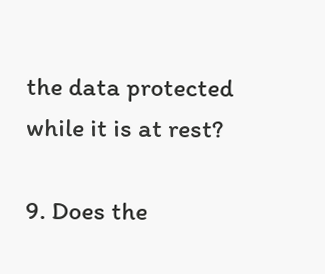the data protected while it is at rest?

9. Does the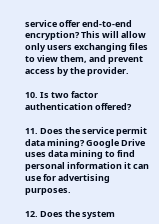service offer end-to-end encryption? This will allow only users exchanging files to view them, and prevent access by the provider.

10. Is two factor authentication offered?

11. Does the service permit data mining? Google Drive uses data mining to find personal information it can use for advertising purposes.

12. Does the system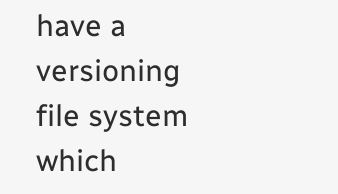have a versioning file system which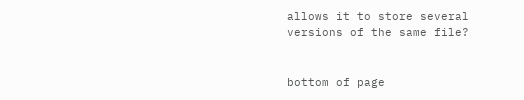allows it to store several versions of the same file?


bottom of page